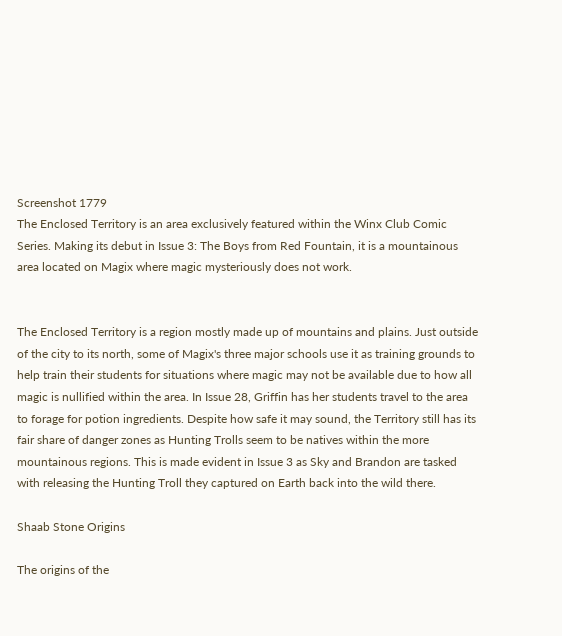Screenshot 1779
The Enclosed Territory is an area exclusively featured within the Winx Club Comic Series. Making its debut in Issue 3: The Boys from Red Fountain, it is a mountainous area located on Magix where magic mysteriously does not work.


The Enclosed Territory is a region mostly made up of mountains and plains. Just outside of the city to its north, some of Magix's three major schools use it as training grounds to help train their students for situations where magic may not be available due to how all magic is nullified within the area. In Issue 28, Griffin has her students travel to the area to forage for potion ingredients. Despite how safe it may sound, the Territory still has its fair share of danger zones as Hunting Trolls seem to be natives within the more mountainous regions. This is made evident in Issue 3 as Sky and Brandon are tasked with releasing the Hunting Troll they captured on Earth back into the wild there.

Shaab Stone Origins

The origins of the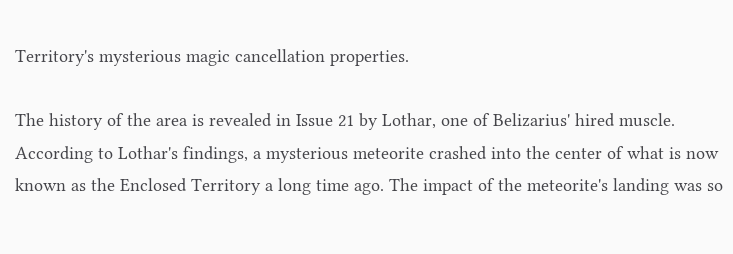Territory's mysterious magic cancellation properties.

The history of the area is revealed in Issue 21 by Lothar, one of Belizarius' hired muscle. According to Lothar's findings, a mysterious meteorite crashed into the center of what is now known as the Enclosed Territory a long time ago. The impact of the meteorite's landing was so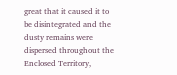great that it caused it to be disintegrated and the dusty remains were dispersed throughout the Enclosed Territory,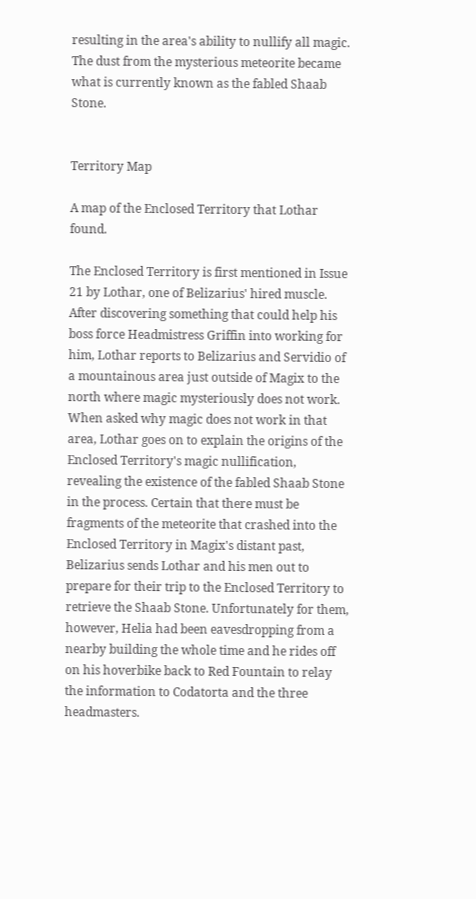resulting in the area's ability to nullify all magic. The dust from the mysterious meteorite became what is currently known as the fabled Shaab Stone.


Territory Map

A map of the Enclosed Territory that Lothar found.

The Enclosed Territory is first mentioned in Issue 21 by Lothar, one of Belizarius' hired muscle. After discovering something that could help his boss force Headmistress Griffin into working for him, Lothar reports to Belizarius and Servidio of a mountainous area just outside of Magix to the north where magic mysteriously does not work. When asked why magic does not work in that area, Lothar goes on to explain the origins of the Enclosed Territory's magic nullification, revealing the existence of the fabled Shaab Stone in the process. Certain that there must be fragments of the meteorite that crashed into the Enclosed Territory in Magix's distant past, Belizarius sends Lothar and his men out to prepare for their trip to the Enclosed Territory to retrieve the Shaab Stone. Unfortunately for them, however, Helia had been eavesdropping from a nearby building the whole time and he rides off on his hoverbike back to Red Fountain to relay the information to Codatorta and the three headmasters.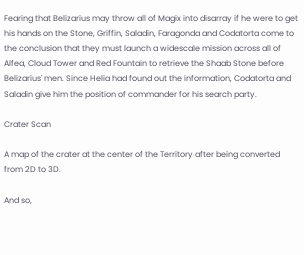Fearing that Belizarius may throw all of Magix into disarray if he were to get his hands on the Stone, Griffin, Saladin, Faragonda and Codatorta come to the conclusion that they must launch a widescale mission across all of Alfea, Cloud Tower and Red Fountain to retrieve the Shaab Stone before Belizarius' men. Since Helia had found out the information, Codatorta and Saladin give him the position of commander for his search party.

Crater Scan

A map of the crater at the center of the Territory after being converted from 2D to 3D.

And so,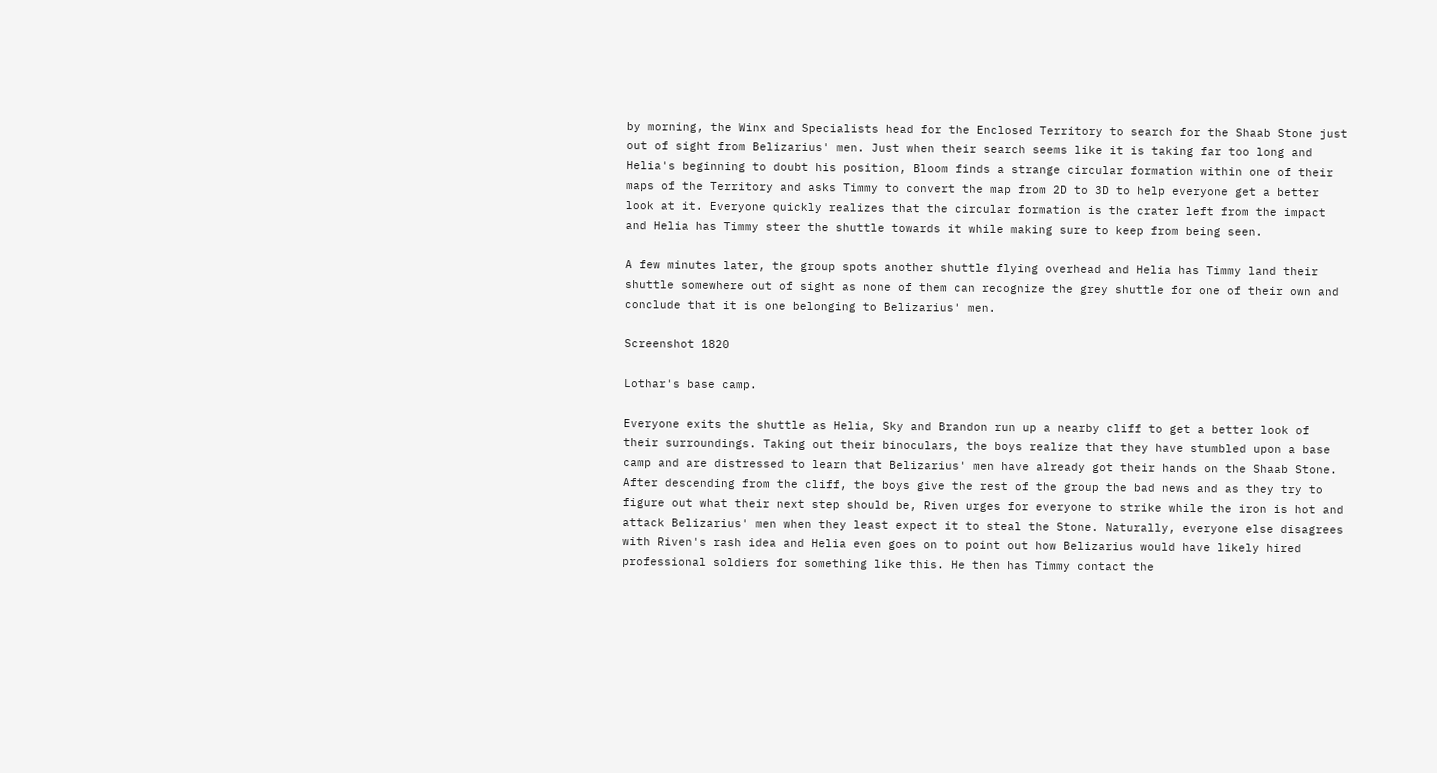by morning, the Winx and Specialists head for the Enclosed Territory to search for the Shaab Stone just out of sight from Belizarius' men. Just when their search seems like it is taking far too long and Helia's beginning to doubt his position, Bloom finds a strange circular formation within one of their maps of the Territory and asks Timmy to convert the map from 2D to 3D to help everyone get a better look at it. Everyone quickly realizes that the circular formation is the crater left from the impact and Helia has Timmy steer the shuttle towards it while making sure to keep from being seen.

A few minutes later, the group spots another shuttle flying overhead and Helia has Timmy land their shuttle somewhere out of sight as none of them can recognize the grey shuttle for one of their own and conclude that it is one belonging to Belizarius' men.

Screenshot 1820

Lothar's base camp.

Everyone exits the shuttle as Helia, Sky and Brandon run up a nearby cliff to get a better look of their surroundings. Taking out their binoculars, the boys realize that they have stumbled upon a base camp and are distressed to learn that Belizarius' men have already got their hands on the Shaab Stone. After descending from the cliff, the boys give the rest of the group the bad news and as they try to figure out what their next step should be, Riven urges for everyone to strike while the iron is hot and attack Belizarius' men when they least expect it to steal the Stone. Naturally, everyone else disagrees with Riven's rash idea and Helia even goes on to point out how Belizarius would have likely hired professional soldiers for something like this. He then has Timmy contact the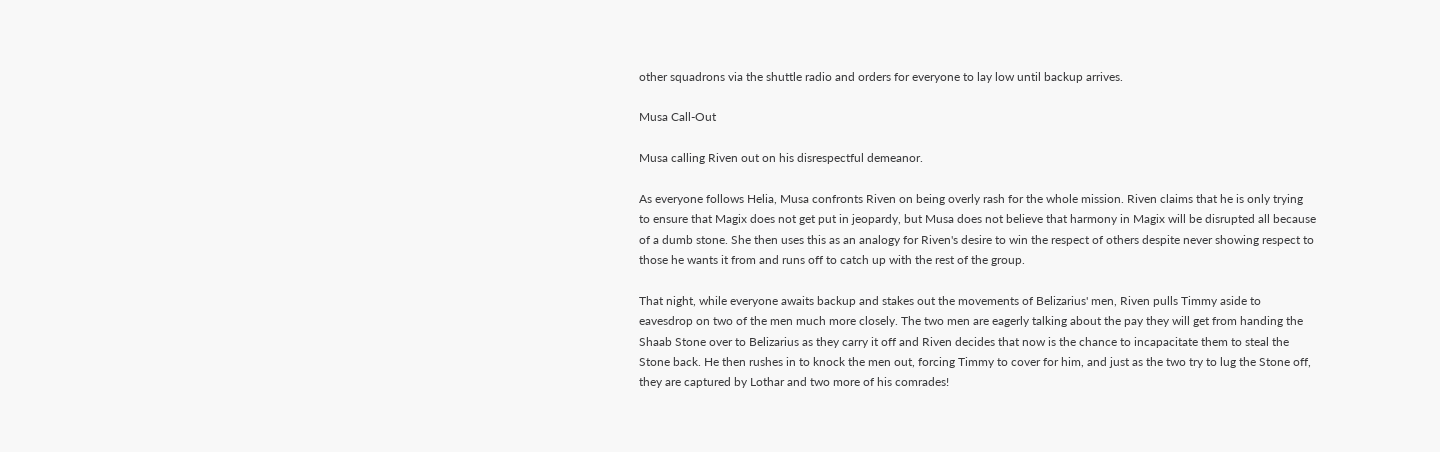other squadrons via the shuttle radio and orders for everyone to lay low until backup arrives.

Musa Call-Out

Musa calling Riven out on his disrespectful demeanor.

As everyone follows Helia, Musa confronts Riven on being overly rash for the whole mission. Riven claims that he is only trying to ensure that Magix does not get put in jeopardy, but Musa does not believe that harmony in Magix will be disrupted all because of a dumb stone. She then uses this as an analogy for Riven's desire to win the respect of others despite never showing respect to those he wants it from and runs off to catch up with the rest of the group.

That night, while everyone awaits backup and stakes out the movements of Belizarius' men, Riven pulls Timmy aside to eavesdrop on two of the men much more closely. The two men are eagerly talking about the pay they will get from handing the Shaab Stone over to Belizarius as they carry it off and Riven decides that now is the chance to incapacitate them to steal the Stone back. He then rushes in to knock the men out, forcing Timmy to cover for him, and just as the two try to lug the Stone off, they are captured by Lothar and two more of his comrades!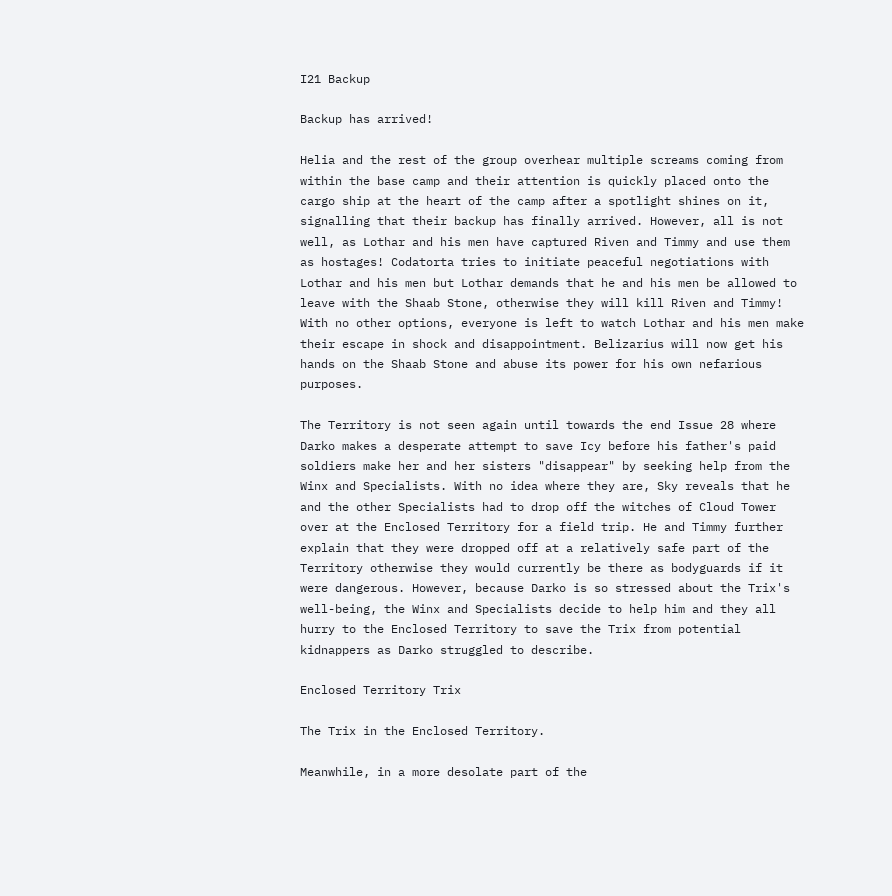I21 Backup

Backup has arrived!

Helia and the rest of the group overhear multiple screams coming from within the base camp and their attention is quickly placed onto the cargo ship at the heart of the camp after a spotlight shines on it, signalling that their backup has finally arrived. However, all is not well, as Lothar and his men have captured Riven and Timmy and use them as hostages! Codatorta tries to initiate peaceful negotiations with Lothar and his men but Lothar demands that he and his men be allowed to leave with the Shaab Stone, otherwise they will kill Riven and Timmy! With no other options, everyone is left to watch Lothar and his men make their escape in shock and disappointment. Belizarius will now get his hands on the Shaab Stone and abuse its power for his own nefarious purposes.

The Territory is not seen again until towards the end Issue 28 where Darko makes a desperate attempt to save Icy before his father's paid soldiers make her and her sisters "disappear" by seeking help from the Winx and Specialists. With no idea where they are, Sky reveals that he and the other Specialists had to drop off the witches of Cloud Tower over at the Enclosed Territory for a field trip. He and Timmy further explain that they were dropped off at a relatively safe part of the Territory otherwise they would currently be there as bodyguards if it were dangerous. However, because Darko is so stressed about the Trix's well-being, the Winx and Specialists decide to help him and they all hurry to the Enclosed Territory to save the Trix from potential kidnappers as Darko struggled to describe.

Enclosed Territory Trix

The Trix in the Enclosed Territory.

Meanwhile, in a more desolate part of the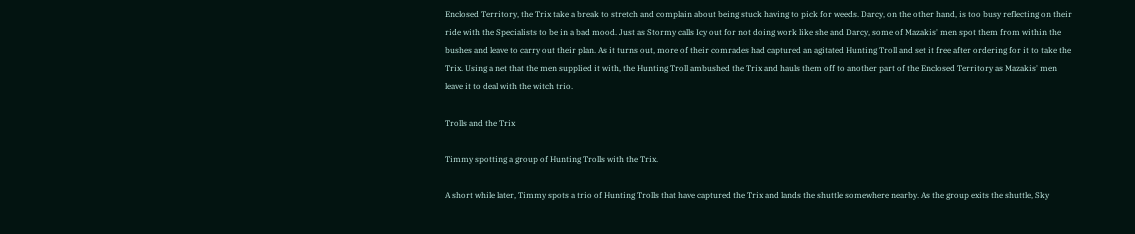Enclosed Territory, the Trix take a break to stretch and complain about being stuck having to pick for weeds. Darcy, on the other hand, is too busy reflecting on their ride with the Specialists to be in a bad mood. Just as Stormy calls Icy out for not doing work like she and Darcy, some of Mazakis' men spot them from within the bushes and leave to carry out their plan. As it turns out, more of their comrades had captured an agitated Hunting Troll and set it free after ordering for it to take the Trix. Using a net that the men supplied it with, the Hunting Troll ambushed the Trix and hauls them off to another part of the Enclosed Territory as Mazakis' men leave it to deal with the witch trio.

Trolls and the Trix

Timmy spotting a group of Hunting Trolls with the Trix.

A short while later, Timmy spots a trio of Hunting Trolls that have captured the Trix and lands the shuttle somewhere nearby. As the group exits the shuttle, Sky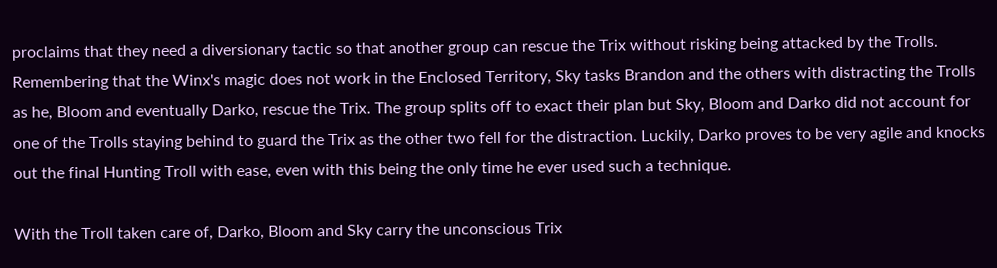proclaims that they need a diversionary tactic so that another group can rescue the Trix without risking being attacked by the Trolls. Remembering that the Winx's magic does not work in the Enclosed Territory, Sky tasks Brandon and the others with distracting the Trolls as he, Bloom and eventually Darko, rescue the Trix. The group splits off to exact their plan but Sky, Bloom and Darko did not account for one of the Trolls staying behind to guard the Trix as the other two fell for the distraction. Luckily, Darko proves to be very agile and knocks out the final Hunting Troll with ease, even with this being the only time he ever used such a technique.

With the Troll taken care of, Darko, Bloom and Sky carry the unconscious Trix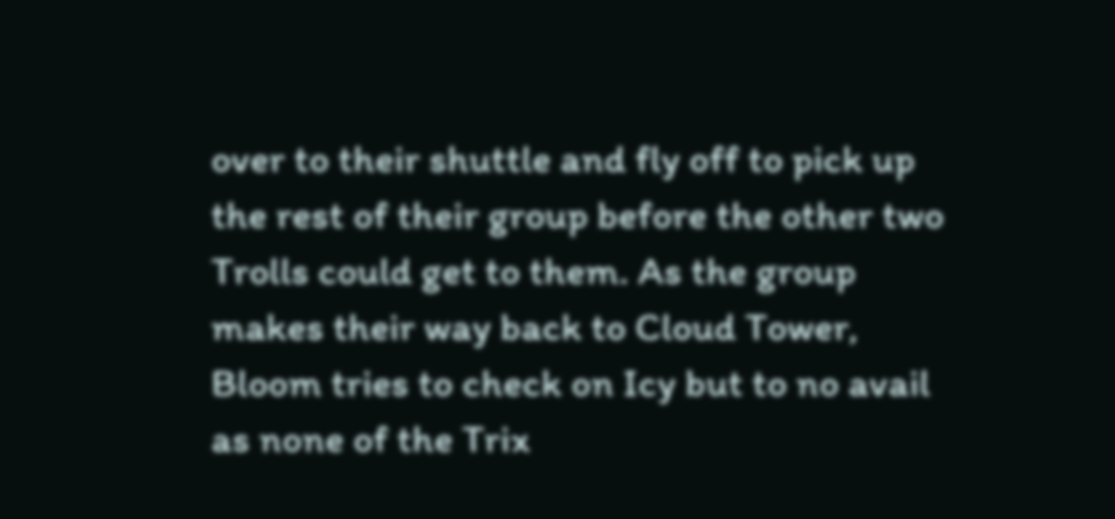over to their shuttle and fly off to pick up the rest of their group before the other two Trolls could get to them. As the group makes their way back to Cloud Tower, Bloom tries to check on Icy but to no avail as none of the Trix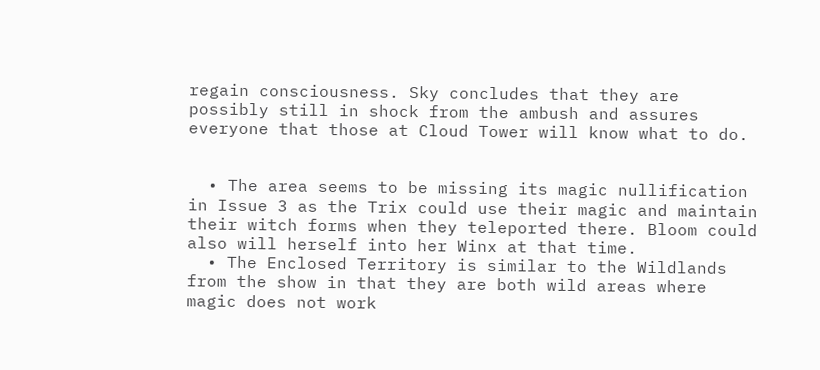regain consciousness. Sky concludes that they are possibly still in shock from the ambush and assures everyone that those at Cloud Tower will know what to do.


  • The area seems to be missing its magic nullification in Issue 3 as the Trix could use their magic and maintain their witch forms when they teleported there. Bloom could also will herself into her Winx at that time.
  • The Enclosed Territory is similar to the Wildlands from the show in that they are both wild areas where magic does not work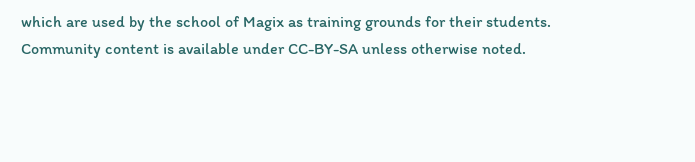which are used by the school of Magix as training grounds for their students.
Community content is available under CC-BY-SA unless otherwise noted.